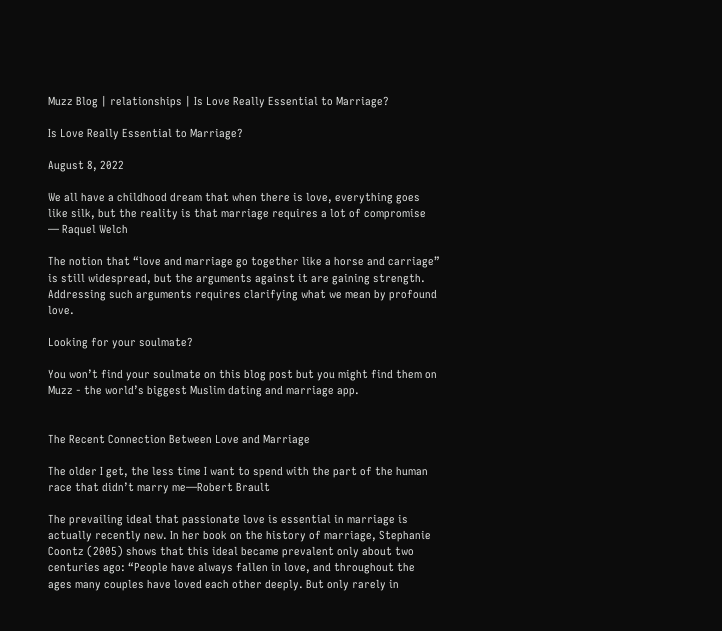Muzz Blog | relationships | Is Love Really Essential to Marriage?

Is Love Really Essential to Marriage?

August 8, 2022

We all have a childhood dream that when there is love, everything goes like silk, but the reality is that marriage requires a lot of compromise
— Raquel Welch

The notion that “love and marriage go together like a horse and carriage” is still widespread, but the arguments against it are gaining strength. Addressing such arguments requires clarifying what we mean by profound love.

Looking for your soulmate?

You won’t find your soulmate on this blog post but you might find them on Muzz - the world’s biggest Muslim dating and marriage app.


The Recent Connection Between Love and Marriage

The older I get, the less time I want to spend with the part of the human race that didn’t marry me—Robert Brault

The prevailing ideal that passionate love is essential in marriage is actually recently new. In her book on the history of marriage, Stephanie Coontz (2005) shows that this ideal became prevalent only about two centuries ago: “People have always fallen in love, and throughout the ages many couples have loved each other deeply. But only rarely in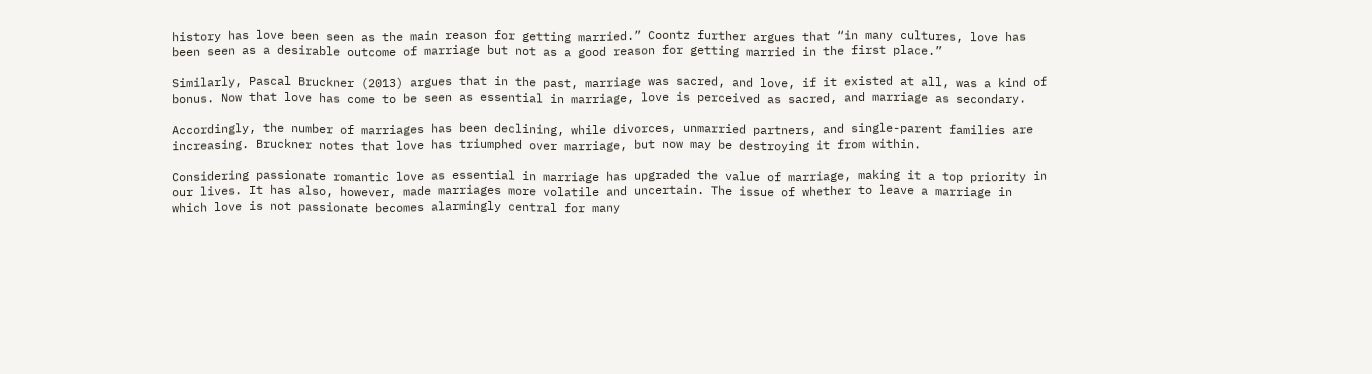history has love been seen as the main reason for getting married.” Coontz further argues that “in many cultures, love has been seen as a desirable outcome of marriage but not as a good reason for getting married in the first place.”

Similarly, Pascal Bruckner (2013) argues that in the past, marriage was sacred, and love, if it existed at all, was a kind of bonus. Now that love has come to be seen as essential in marriage, love is perceived as sacred, and marriage as secondary.

Accordingly, the number of marriages has been declining, while divorces, unmarried partners, and single-parent families are increasing. Bruckner notes that love has triumphed over marriage, but now may be destroying it from within.

Considering passionate romantic love as essential in marriage has upgraded the value of marriage, making it a top priority in our lives. It has also, however, made marriages more volatile and uncertain. The issue of whether to leave a marriage in which love is not passionate becomes alarmingly central for many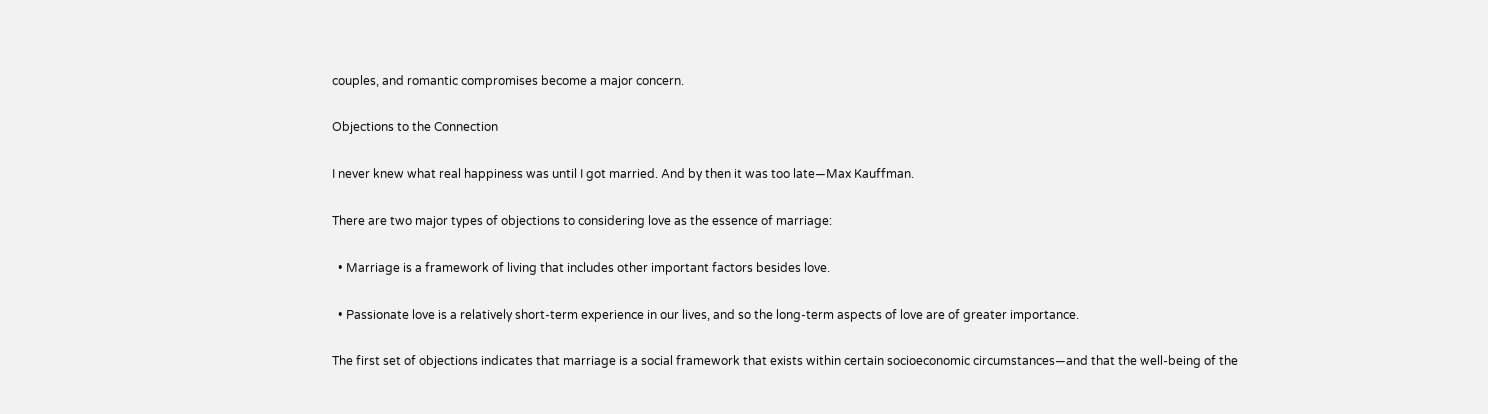couples, and romantic compromises become a major concern.

Objections to the Connection

I never knew what real happiness was until I got married. And by then it was too late—Max Kauffman.

There are two major types of objections to considering love as the essence of marriage:

  • Marriage is a framework of living that includes other important factors besides love.

  • Passionate love is a relatively short-term experience in our lives, and so the long-term aspects of love are of greater importance.

The first set of objections indicates that marriage is a social framework that exists within certain socioeconomic circumstances—and that the well-being of the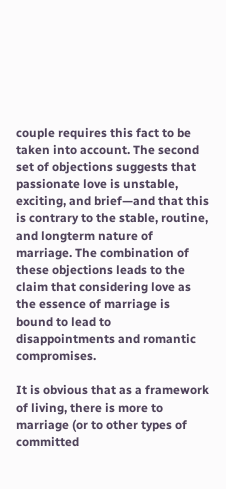couple requires this fact to be taken into account. The second set of objections suggests that passionate love is unstable, exciting, and brief—and that this is contrary to the stable, routine, and longterm nature of marriage. The combination of these objections leads to the claim that considering love as the essence of marriage is bound to lead to disappointments and romantic compromises.

It is obvious that as a framework of living, there is more to marriage (or to other types of committed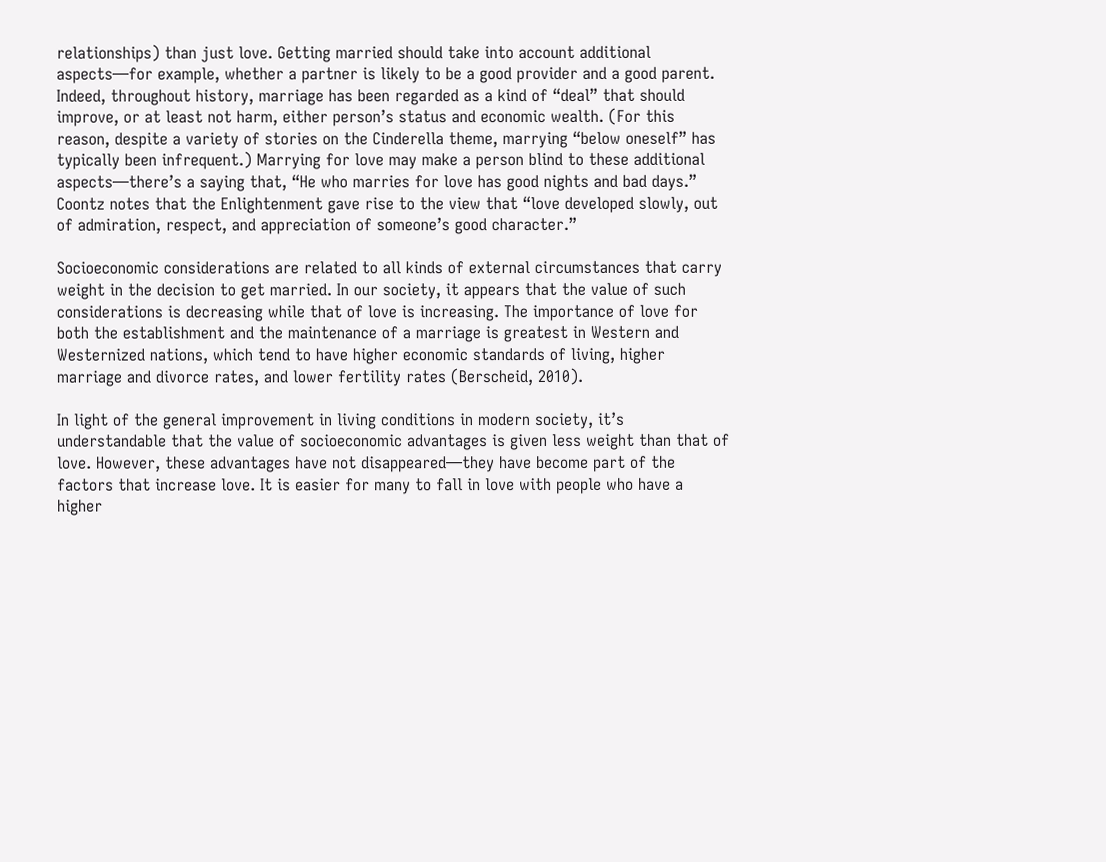relationships) than just love. Getting married should take into account additional aspects—for example, whether a partner is likely to be a good provider and a good parent. Indeed, throughout history, marriage has been regarded as a kind of “deal” that should improve, or at least not harm, either person’s status and economic wealth. (For this reason, despite a variety of stories on the Cinderella theme, marrying “below oneself” has typically been infrequent.) Marrying for love may make a person blind to these additional aspects—there’s a saying that, “He who marries for love has good nights and bad days.” Coontz notes that the Enlightenment gave rise to the view that “love developed slowly, out of admiration, respect, and appreciation of someone’s good character.”

Socioeconomic considerations are related to all kinds of external circumstances that carry weight in the decision to get married. In our society, it appears that the value of such considerations is decreasing while that of love is increasing. The importance of love for both the establishment and the maintenance of a marriage is greatest in Western and Westernized nations, which tend to have higher economic standards of living, higher marriage and divorce rates, and lower fertility rates (Berscheid, 2010).

In light of the general improvement in living conditions in modern society, it’s understandable that the value of socioeconomic advantages is given less weight than that of love. However, these advantages have not disappeared—they have become part of the factors that increase love. It is easier for many to fall in love with people who have a higher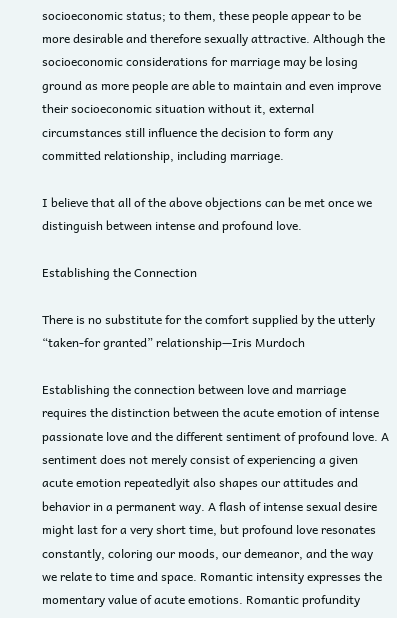socioeconomic status; to them, these people appear to be more desirable and therefore sexually attractive. Although the socioeconomic considerations for marriage may be losing ground as more people are able to maintain and even improve their socioeconomic situation without it, external circumstances still influence the decision to form any committed relationship, including marriage.

I believe that all of the above objections can be met once we distinguish between intense and profound love.

Establishing the Connection

There is no substitute for the comfort supplied by the utterly “taken-for granted” relationship—Iris Murdoch

Establishing the connection between love and marriage requires the distinction between the acute emotion of intense passionate love and the different sentiment of profound love. A sentiment does not merely consist of experiencing a given acute emotion repeatedlyit also shapes our attitudes and behavior in a permanent way. A flash of intense sexual desire might last for a very short time, but profound love resonates constantly, coloring our moods, our demeanor, and the way we relate to time and space. Romantic intensity expresses the momentary value of acute emotions. Romantic profundity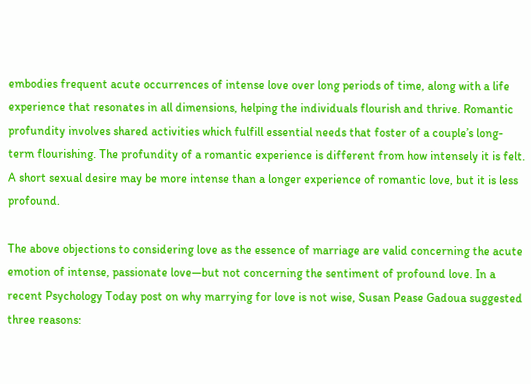embodies frequent acute occurrences of intense love over long periods of time, along with a life experience that resonates in all dimensions, helping the individuals flourish and thrive. Romantic profundity involves shared activities which fulfill essential needs that foster of a couple’s long-term flourishing. The profundity of a romantic experience is different from how intensely it is felt. A short sexual desire may be more intense than a longer experience of romantic love, but it is less profound.

The above objections to considering love as the essence of marriage are valid concerning the acute emotion of intense, passionate love—but not concerning the sentiment of profound love. In a recent Psychology Today post on why marrying for love is not wise, Susan Pease Gadoua suggested three reasons: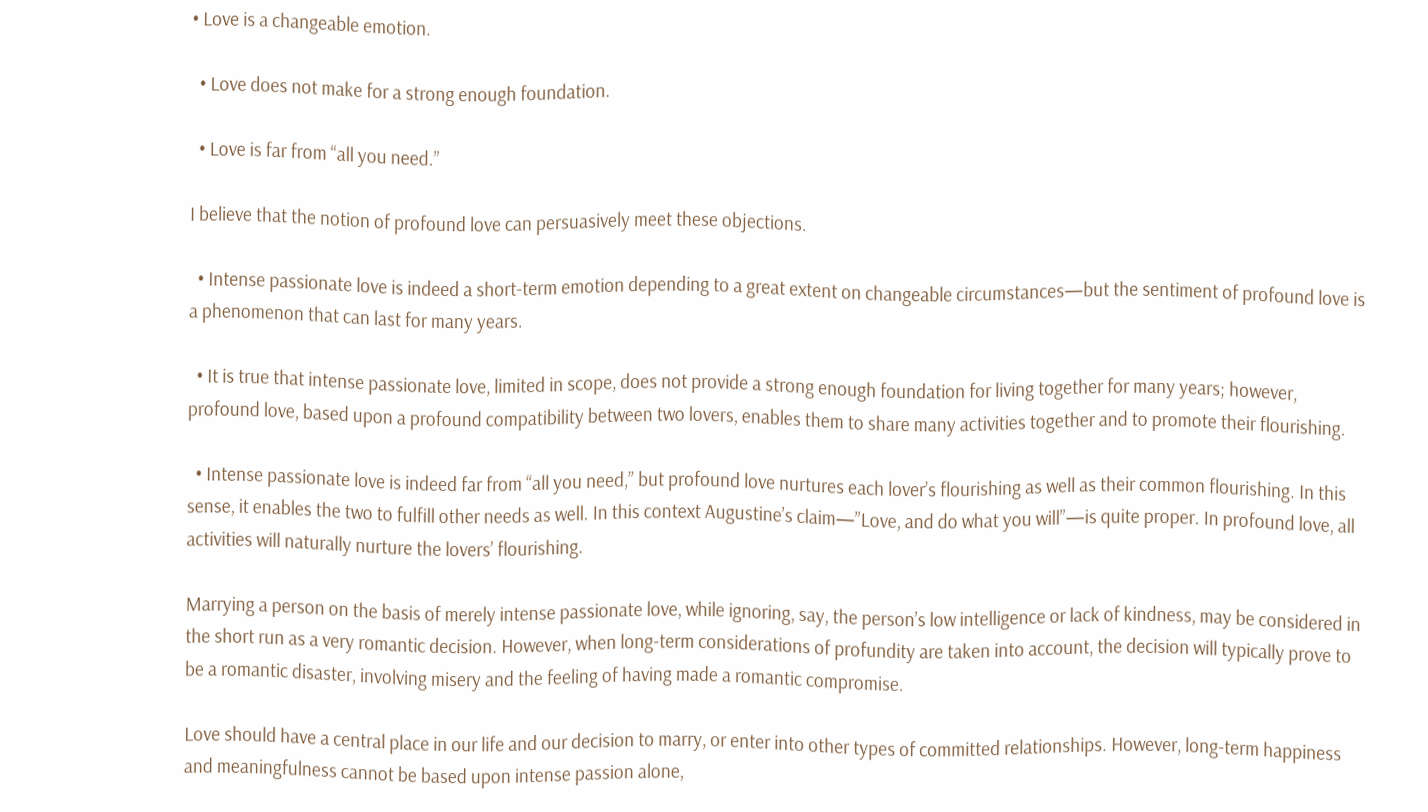• Love is a changeable emotion.

  • Love does not make for a strong enough foundation.

  • Love is far from “all you need.”

I believe that the notion of profound love can persuasively meet these objections.

  • Intense passionate love is indeed a short-term emotion depending to a great extent on changeable circumstances—but the sentiment of profound love is a phenomenon that can last for many years.

  • It is true that intense passionate love, limited in scope, does not provide a strong enough foundation for living together for many years; however, profound love, based upon a profound compatibility between two lovers, enables them to share many activities together and to promote their flourishing.

  • Intense passionate love is indeed far from “all you need,” but profound love nurtures each lover’s flourishing as well as their common flourishing. In this sense, it enables the two to fulfill other needs as well. In this context Augustine’s claim—”Love, and do what you will”—is quite proper. In profound love, all activities will naturally nurture the lovers’ flourishing.

Marrying a person on the basis of merely intense passionate love, while ignoring, say, the person’s low intelligence or lack of kindness, may be considered in the short run as a very romantic decision. However, when long-term considerations of profundity are taken into account, the decision will typically prove to be a romantic disaster, involving misery and the feeling of having made a romantic compromise.

Love should have a central place in our life and our decision to marry, or enter into other types of committed relationships. However, long-term happiness and meaningfulness cannot be based upon intense passion alone,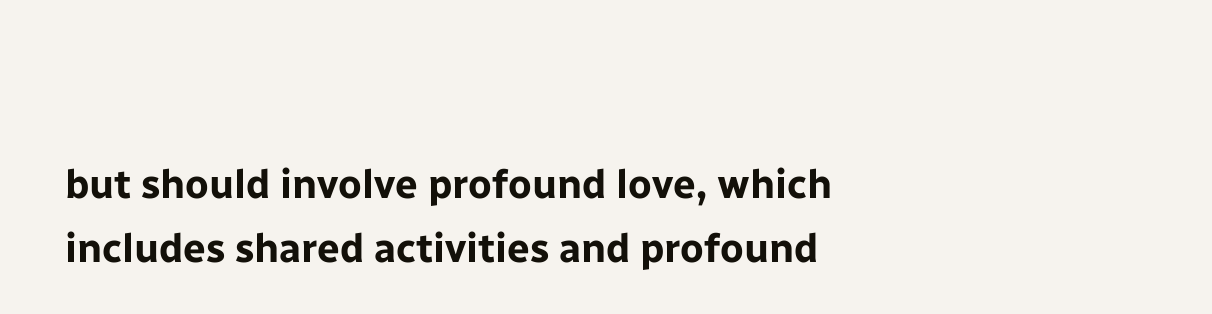but should involve profound love, which includes shared activities and profound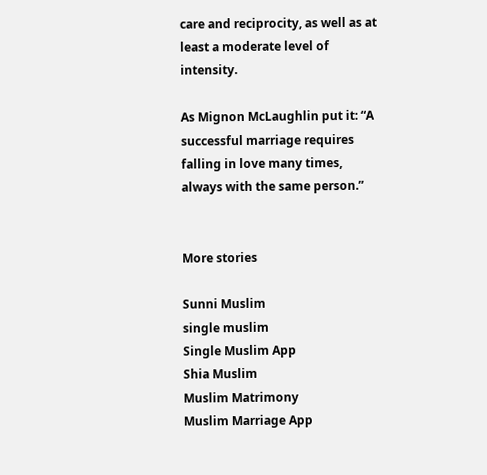care and reciprocity, as well as at least a moderate level of intensity.

As Mignon McLaughlin put it: “A successful marriage requires falling in love many times, always with the same person.”


More stories

Sunni Muslim
single muslim
Single Muslim App
Shia Muslim
Muslim Matrimony
Muslim Marriage App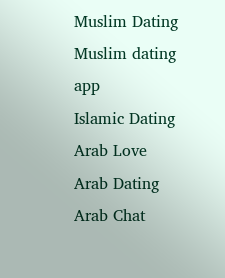Muslim Dating
Muslim dating app
Islamic Dating
Arab Love
Arab Dating
Arab Chat